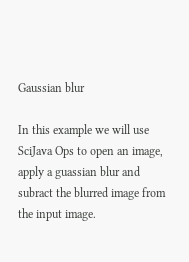Gaussian blur

In this example we will use SciJava Ops to open an image, apply a guassian blur and subract the blurred image from the input image.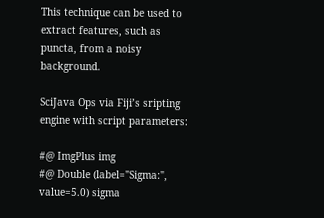This technique can be used to extract features, such as puncta, from a noisy background.

SciJava Ops via Fiji’s sripting engine with script parameters:

#@ ImgPlus img
#@ Double (label="Sigma:", value=5.0) sigma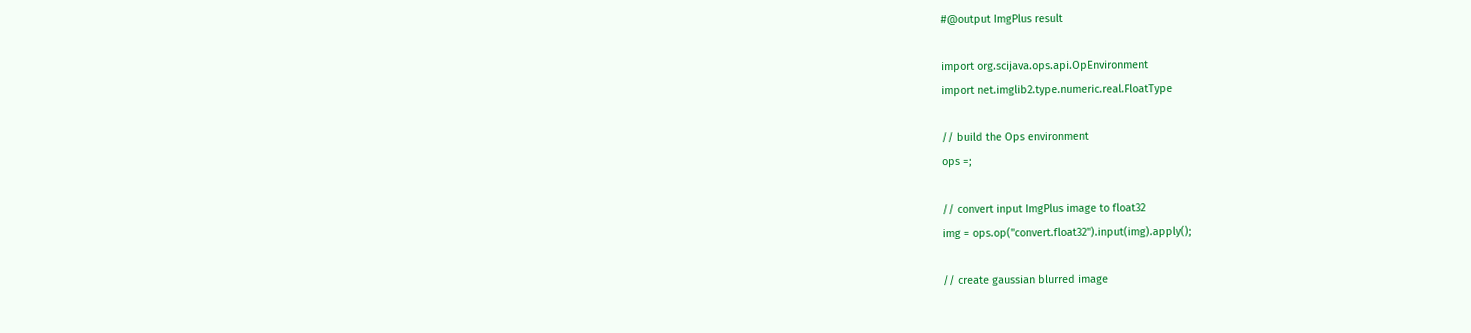#@output ImgPlus result

import org.scijava.ops.api.OpEnvironment
import net.imglib2.type.numeric.real.FloatType

// build the Ops environment
ops =;

// convert input ImgPlus image to float32
img = ops.op("convert.float32").input(img).apply();

// create gaussian blurred image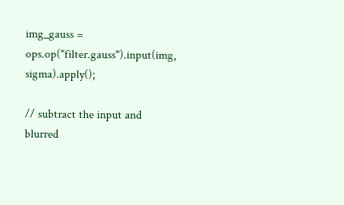img_gauss = ops.op("filter.gauss").input(img, sigma).apply();

// subtract the input and blurred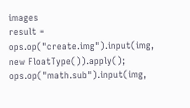images
result = ops.op("create.img").input(img, new FloatType()).apply();
ops.op("math.sub").input(img,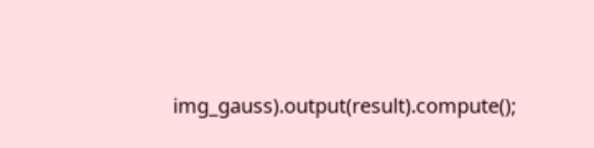img_gauss).output(result).compute();